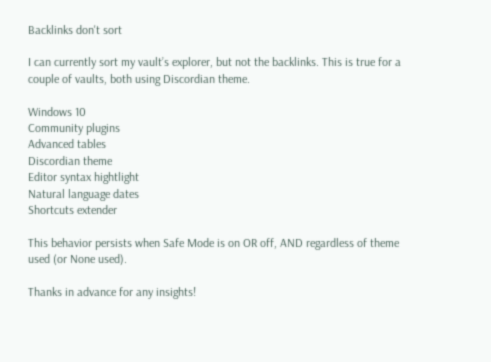Backlinks don't sort

I can currently sort my vault’s explorer, but not the backlinks. This is true for a couple of vaults, both using Discordian theme.

Windows 10
Community plugins
Advanced tables
Discordian theme
Editor syntax hightlight
Natural language dates
Shortcuts extender

This behavior persists when Safe Mode is on OR off, AND regardless of theme used (or None used).

Thanks in advance for any insights!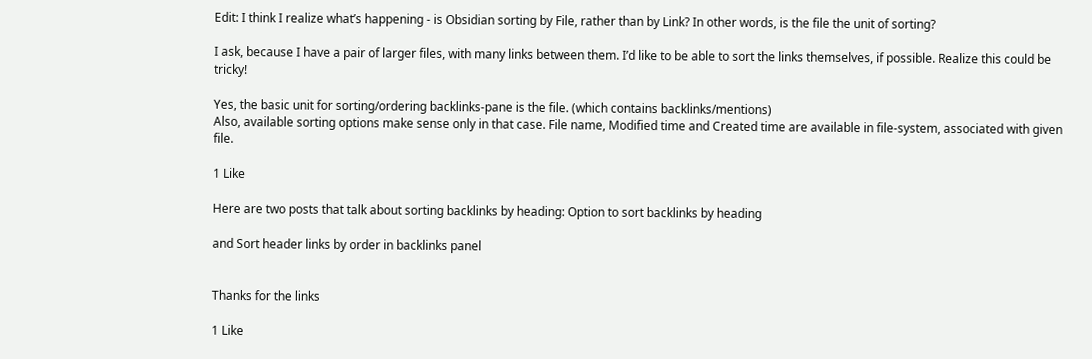Edit: I think I realize what’s happening - is Obsidian sorting by File, rather than by Link? In other words, is the file the unit of sorting?

I ask, because I have a pair of larger files, with many links between them. I’d like to be able to sort the links themselves, if possible. Realize this could be tricky!

Yes, the basic unit for sorting/ordering backlinks-pane is the file. (which contains backlinks/mentions)
Also, available sorting options make sense only in that case. File name, Modified time and Created time are available in file-system, associated with given file.

1 Like

Here are two posts that talk about sorting backlinks by heading: Option to sort backlinks by heading

and Sort header links by order in backlinks panel


Thanks for the links

1 Like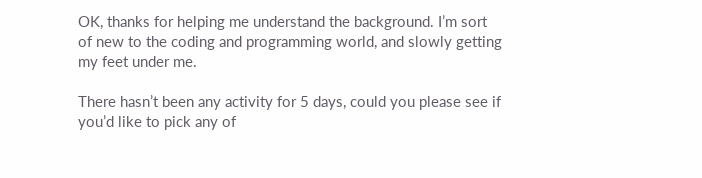OK, thanks for helping me understand the background. I’m sort of new to the coding and programming world, and slowly getting my feet under me.

There hasn’t been any activity for 5 days, could you please see if you’d like to pick any of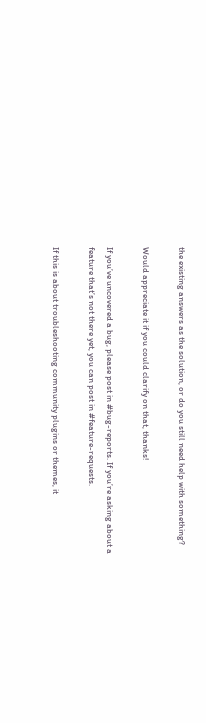the existing answers as the solution, or do you still need help with something?

Would appreciate it if you could clarify on that, thanks!

If you’ve uncovered a bug, please post in #bug-reports. If you’re asking about a feature that’s not there yet, you can post in #feature-requests.

If this is about troubleshooting community plugins or themes, it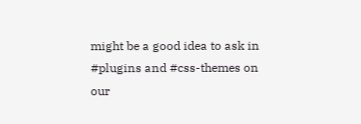might be a good idea to ask in #plugins and #css-themes on our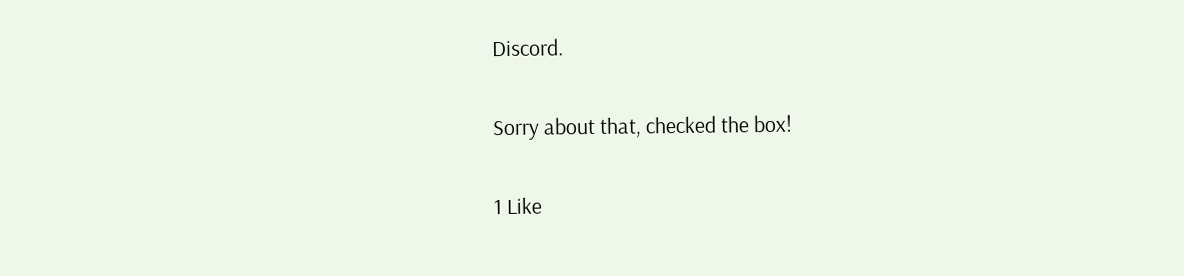Discord.

Sorry about that, checked the box!

1 Like